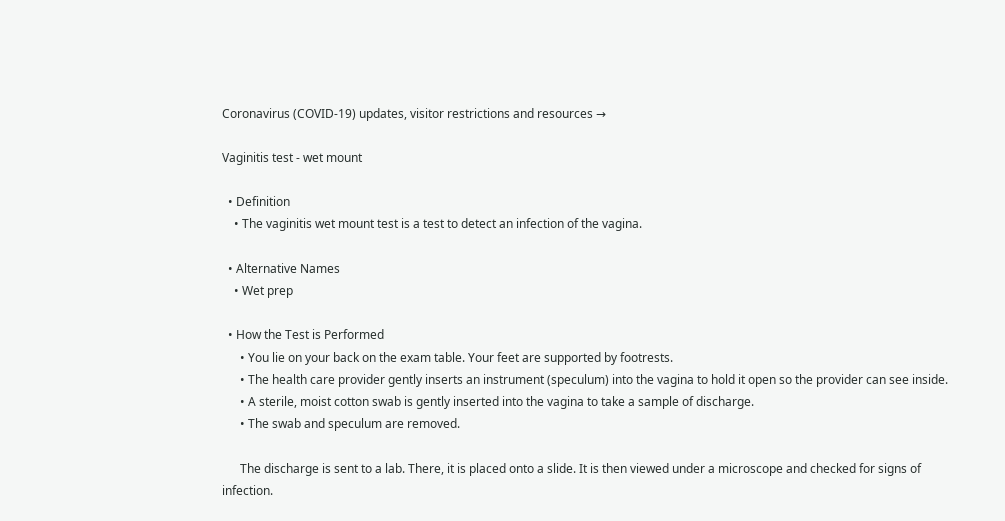Coronavirus (COVID-19) updates, visitor restrictions and resources →

Vaginitis test - wet mount

  • Definition
    • The vaginitis wet mount test is a test to detect an infection of the vagina.

  • Alternative Names
    • Wet prep

  • How the Test is Performed
      • You lie on your back on the exam table. Your feet are supported by footrests.
      • The health care provider gently inserts an instrument (speculum) into the vagina to hold it open so the provider can see inside.
      • A sterile, moist cotton swab is gently inserted into the vagina to take a sample of discharge.
      • The swab and speculum are removed.

      The discharge is sent to a lab. There, it is placed onto a slide. It is then viewed under a microscope and checked for signs of infection.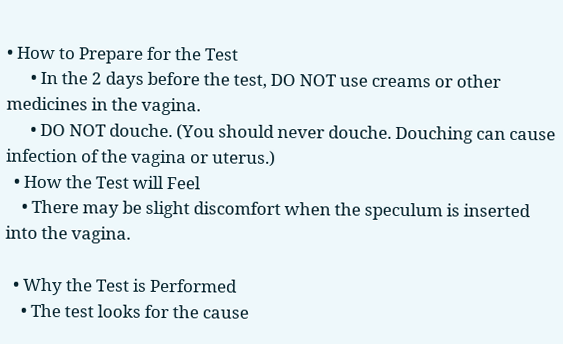• How to Prepare for the Test
      • In the 2 days before the test, DO NOT use creams or other medicines in the vagina.
      • DO NOT douche. (You should never douche. Douching can cause infection of the vagina or uterus.)
  • How the Test will Feel
    • There may be slight discomfort when the speculum is inserted into the vagina.

  • Why the Test is Performed
    • The test looks for the cause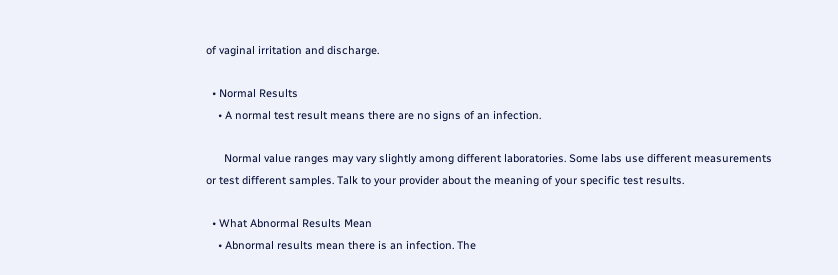of vaginal irritation and discharge.

  • Normal Results
    • A normal test result means there are no signs of an infection.

      Normal value ranges may vary slightly among different laboratories. Some labs use different measurements or test different samples. Talk to your provider about the meaning of your specific test results.

  • What Abnormal Results Mean
    • Abnormal results mean there is an infection. The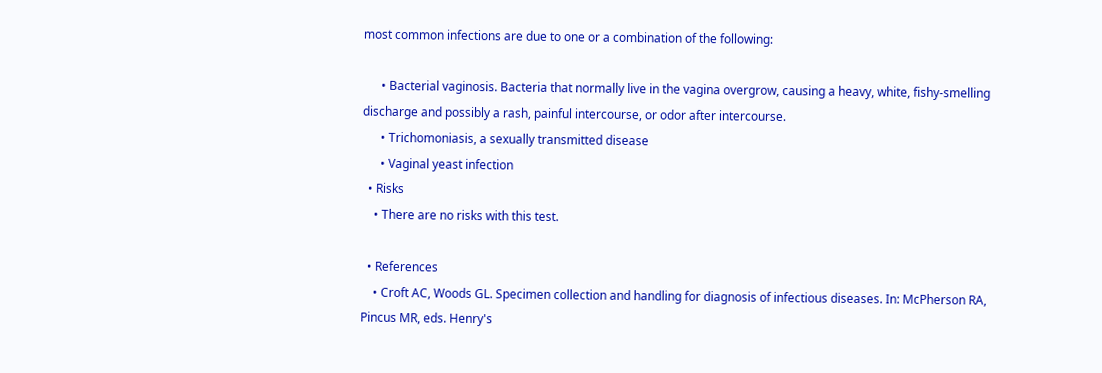most common infections are due to one or a combination of the following:

      • Bacterial vaginosis. Bacteria that normally live in the vagina overgrow, causing a heavy, white, fishy-smelling discharge and possibly a rash, painful intercourse, or odor after intercourse.
      • Trichomoniasis, a sexually transmitted disease
      • Vaginal yeast infection
  • Risks
    • There are no risks with this test.

  • References
    • Croft AC, Woods GL. Specimen collection and handling for diagnosis of infectious diseases. In: McPherson RA, Pincus MR, eds. Henry's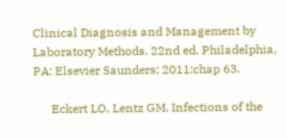Clinical Diagnosis and Management by Laboratory Methods. 22nd ed. Philadelphia, PA: Elsevier Saunders; 2011:chap 63.

      Eckert LO, Lentz GM. Infections of the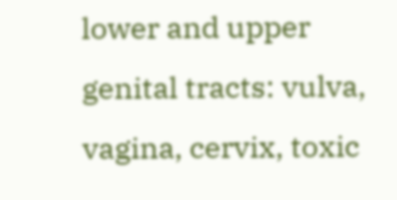lower and upper genital tracts: vulva, vagina, cervix, toxic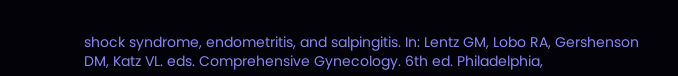shock syndrome, endometritis, and salpingitis. In: Lentz GM, Lobo RA, Gershenson DM, Katz VL. eds. Comprehensive Gynecology. 6th ed. Philadelphia,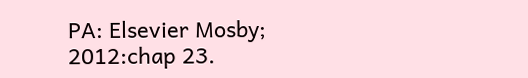PA: Elsevier Mosby; 2012:chap 23.